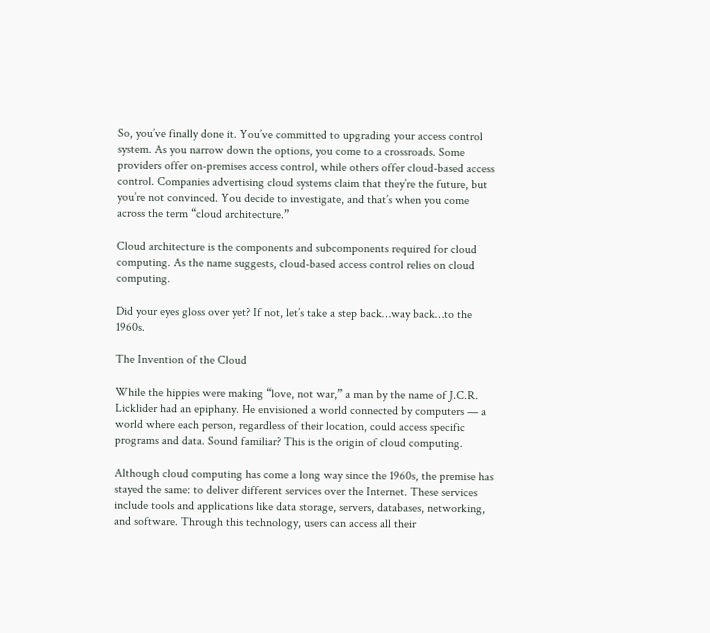So, you’ve finally done it. You’ve committed to upgrading your access control system. As you narrow down the options, you come to a crossroads. Some providers offer on-premises access control, while others offer cloud-based access control. Companies advertising cloud systems claim that they’re the future, but you’re not convinced. You decide to investigate, and that’s when you come across the term “cloud architecture.”

Cloud architecture is the components and subcomponents required for cloud computing. As the name suggests, cloud-based access control relies on cloud computing.

Did your eyes gloss over yet? If not, let’s take a step back…way back…to the 1960s.

The Invention of the Cloud

While the hippies were making “love, not war,” a man by the name of J.C.R. Licklider had an epiphany. He envisioned a world connected by computers — a world where each person, regardless of their location, could access specific programs and data. Sound familiar? This is the origin of cloud computing.

Although cloud computing has come a long way since the 1960s, the premise has stayed the same: to deliver different services over the Internet. These services include tools and applications like data storage, servers, databases, networking, and software. Through this technology, users can access all their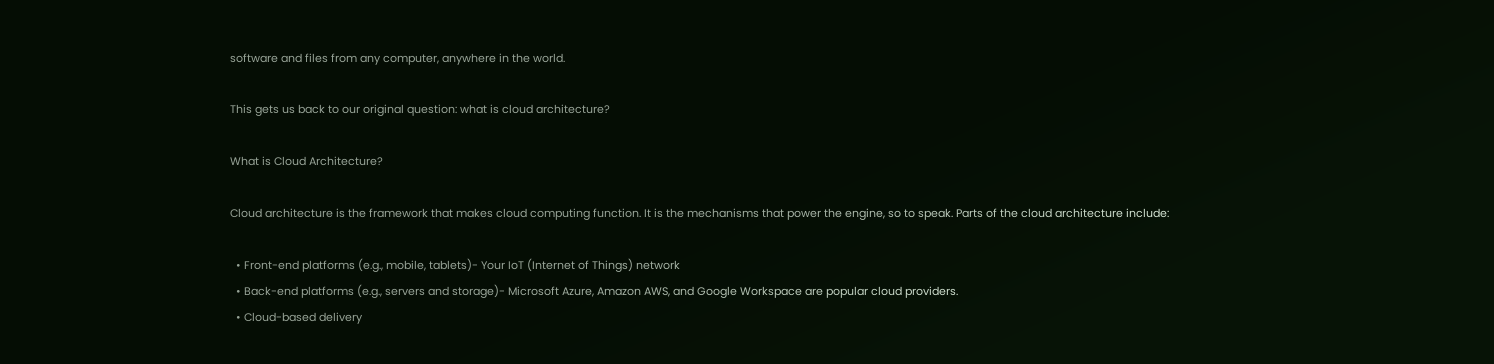software and files from any computer, anywhere in the world.

This gets us back to our original question: what is cloud architecture?

What is Cloud Architecture?

Cloud architecture is the framework that makes cloud computing function. It is the mechanisms that power the engine, so to speak. Parts of the cloud architecture include:

  • Front-end platforms (e.g., mobile, tablets)- Your IoT (Internet of Things) network
  • Back-end platforms (e.g., servers and storage)- Microsoft Azure, Amazon AWS, and Google Workspace are popular cloud providers.
  • Cloud-based delivery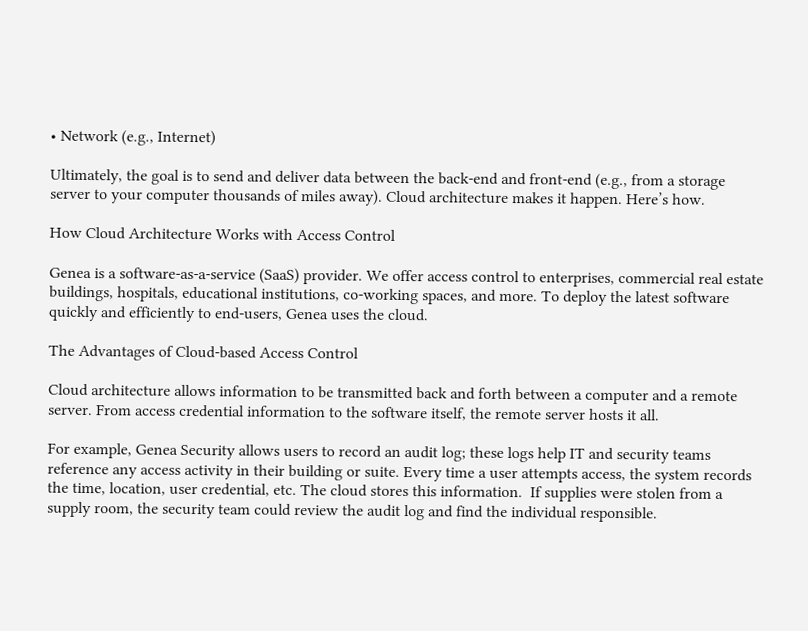• Network (e.g., Internet)

Ultimately, the goal is to send and deliver data between the back-end and front-end (e.g., from a storage server to your computer thousands of miles away). Cloud architecture makes it happen. Here’s how.

How Cloud Architecture Works with Access Control

Genea is a software-as-a-service (SaaS) provider. We offer access control to enterprises, commercial real estate buildings, hospitals, educational institutions, co-working spaces, and more. To deploy the latest software quickly and efficiently to end-users, Genea uses the cloud.

The Advantages of Cloud-based Access Control

Cloud architecture allows information to be transmitted back and forth between a computer and a remote server. From access credential information to the software itself, the remote server hosts it all.

For example, Genea Security allows users to record an audit log; these logs help IT and security teams reference any access activity in their building or suite. Every time a user attempts access, the system records the time, location, user credential, etc. The cloud stores this information.  If supplies were stolen from a supply room, the security team could review the audit log and find the individual responsible.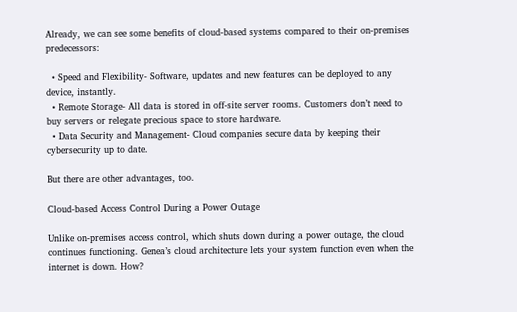Already, we can see some benefits of cloud-based systems compared to their on-premises predecessors:

  • Speed and Flexibility- Software, updates and new features can be deployed to any device, instantly.
  • Remote Storage- All data is stored in off-site server rooms. Customers don’t need to buy servers or relegate precious space to store hardware.
  • Data Security and Management- Cloud companies secure data by keeping their cybersecurity up to date.

But there are other advantages, too.

Cloud-based Access Control During a Power Outage

Unlike on-premises access control, which shuts down during a power outage, the cloud continues functioning. Genea’s cloud architecture lets your system function even when the internet is down. How?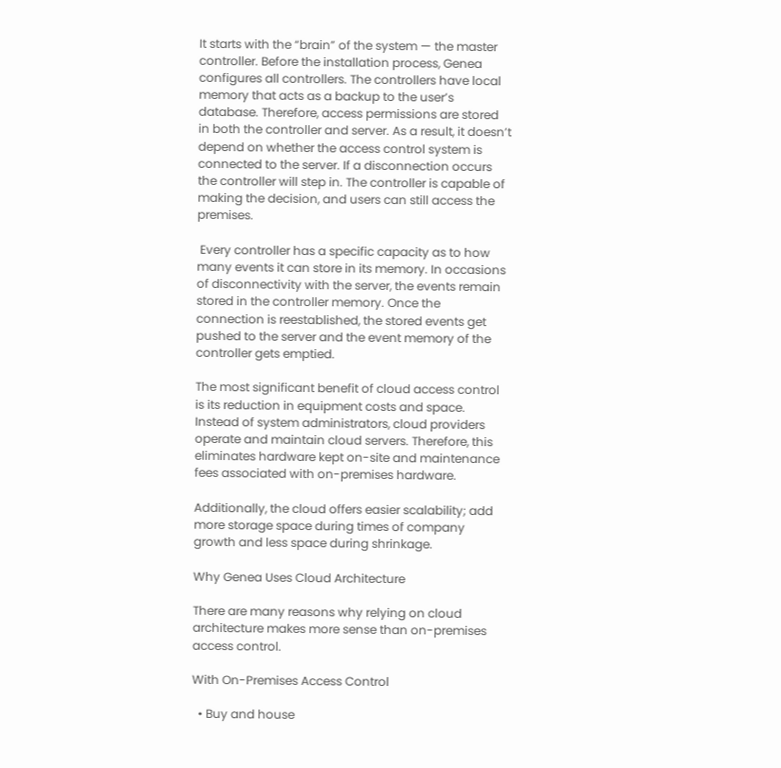It starts with the “brain” of the system — the master controller. Before the installation process, Genea configures all controllers. The controllers have local memory that acts as a backup to the user’s database. Therefore, access permissions are stored in both the controller and server. As a result, it doesn’t depend on whether the access control system is connected to the server. If a disconnection occurs the controller will step in. The controller is capable of making the decision, and users can still access the premises.

 Every controller has a specific capacity as to how many events it can store in its memory. In occasions of disconnectivity with the server, the events remain stored in the controller memory. Once the connection is reestablished, the stored events get pushed to the server and the event memory of the controller gets emptied.

The most significant benefit of cloud access control is its reduction in equipment costs and space. Instead of system administrators, cloud providers operate and maintain cloud servers. Therefore, this eliminates hardware kept on-site and maintenance fees associated with on-premises hardware.

Additionally, the cloud offers easier scalability; add more storage space during times of company growth and less space during shrinkage.

Why Genea Uses Cloud Architecture

There are many reasons why relying on cloud architecture makes more sense than on-premises access control.

With On-Premises Access Control

  • Buy and house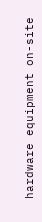hardware equipment on-site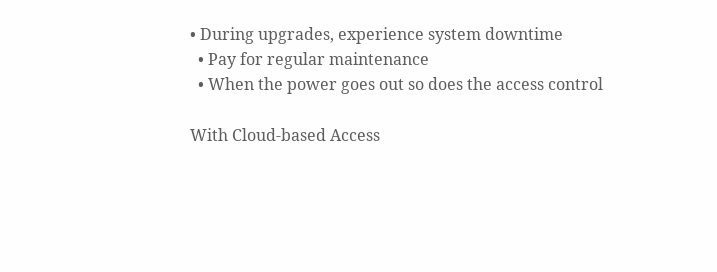• During upgrades, experience system downtime
  • Pay for regular maintenance
  • When the power goes out so does the access control

With Cloud-based Access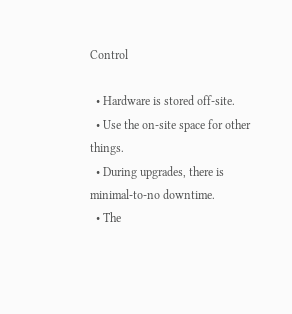Control

  • Hardware is stored off-site.
  • Use the on-site space for other things.
  • During upgrades, there is minimal-to-no downtime.
  • The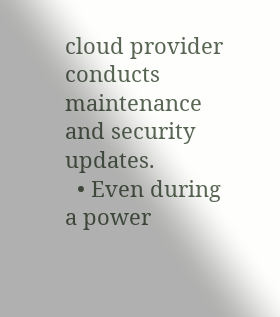cloud provider conducts maintenance and security updates.
  • Even during a power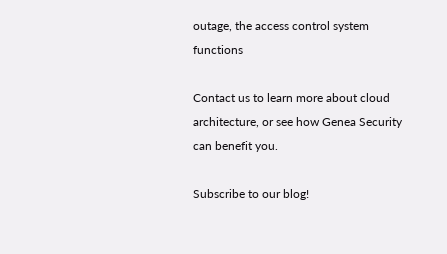outage, the access control system functions

Contact us to learn more about cloud architecture, or see how Genea Security can benefit you.

Subscribe to our blog!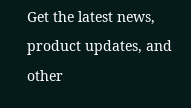Get the latest news, product updates, and other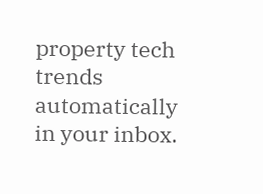property tech trends automatically in your inbox.